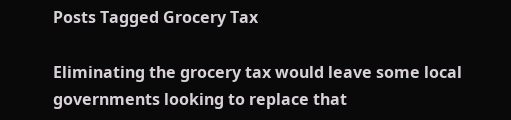Posts Tagged Grocery Tax

Eliminating the grocery tax would leave some local governments looking to replace that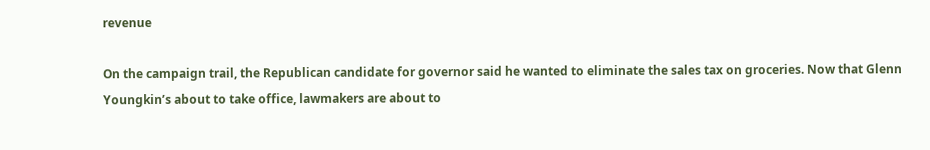revenue

On the campaign trail, the Republican candidate for governor said he wanted to eliminate the sales tax on groceries. Now that Glenn Youngkin’s about to take office, lawmakers are about to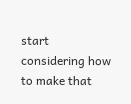start considering how to make that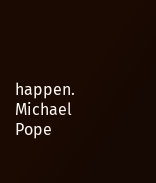happen. Michael Pope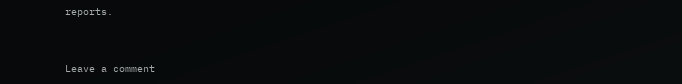reports.


Leave a comment